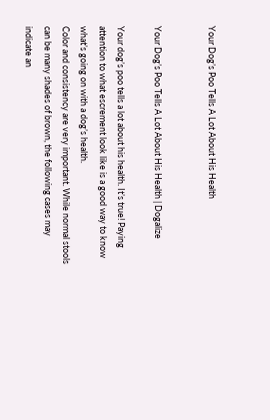Your Dog’s Poo Tells A Lot About His Health


Your Dog’s Poo Tells A Lot About His Health | Dogalize

Your dog’s poo tells a lot about his health. It’s true! Paying attention to what escrement look like is a good way to know what’s going on with a dog’s health.
Color and consistency are very important. While normal stools can be many shades of brown, the following cases may indicate an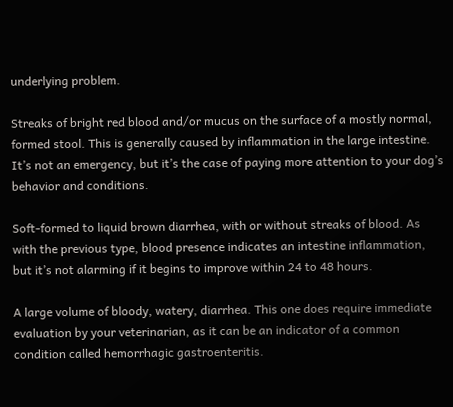underlying problem.

Streaks of bright red blood and/or mucus on the surface of a mostly normal, formed stool. This is generally caused by inflammation in the large intestine. It’s not an emergency, but it’s the case of paying more attention to your dog’s behavior and conditions.

Soft-formed to liquid brown diarrhea, with or without streaks of blood. As with the previous type, blood presence indicates an intestine inflammation, but it’s not alarming if it begins to improve within 24 to 48 hours.

A large volume of bloody, watery, diarrhea. This one does require immediate evaluation by your veterinarian, as it can be an indicator of a common condition called hemorrhagic gastroenteritis.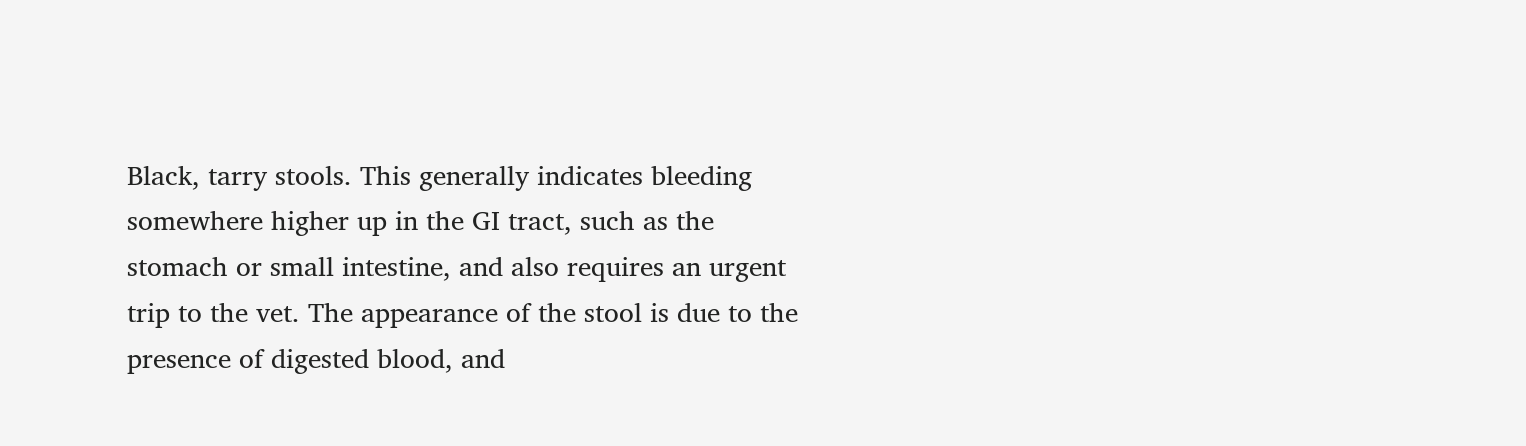Black, tarry stools. This generally indicates bleeding somewhere higher up in the GI tract, such as the stomach or small intestine, and also requires an urgent trip to the vet. The appearance of the stool is due to the presence of digested blood, and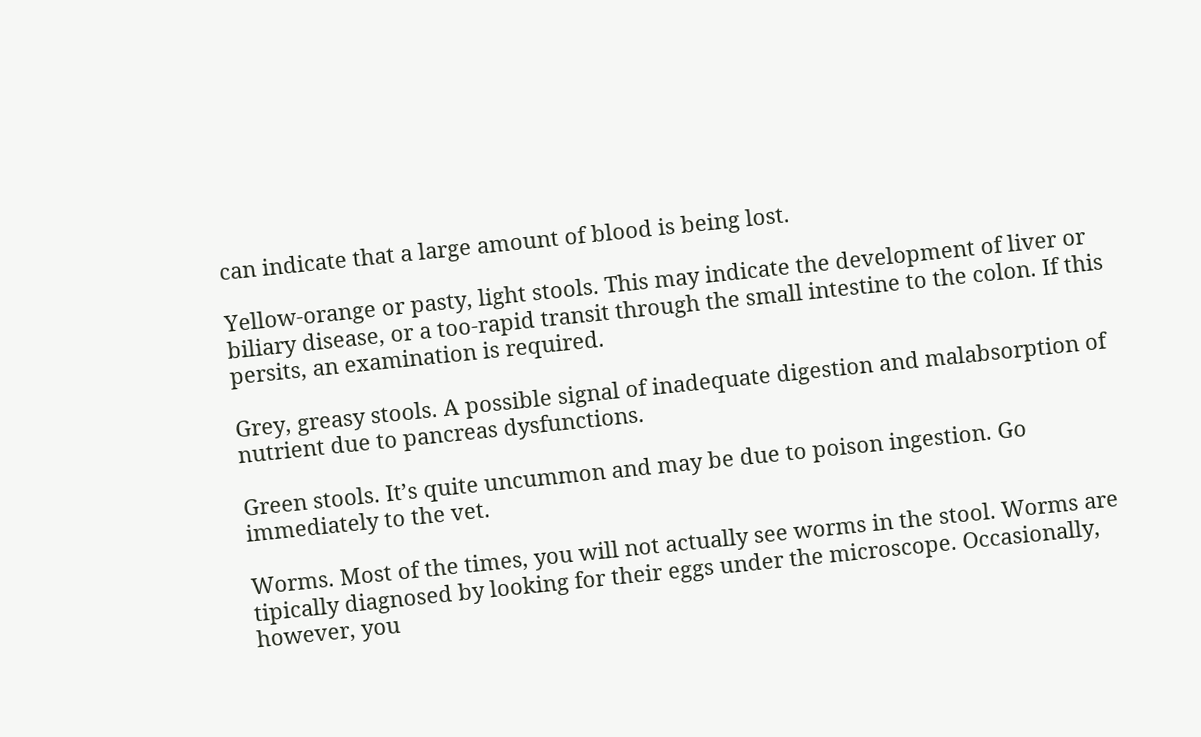can indicate that a large amount of blood is being lost.

Yellow-orange or pasty, light stools. This may indicate the development of liver or biliary disease, or a too-rapid transit through the small intestine to the colon. If this persits, an examination is required.

Grey, greasy stools. A possible signal of inadequate digestion and malabsorption of nutrient due to pancreas dysfunctions.

Green stools. It’s quite uncummon and may be due to poison ingestion. Go immediately to the vet.

Worms. Most of the times, you will not actually see worms in the stool. Worms are tipically diagnosed by looking for their eggs under the microscope. Occasionally, however, you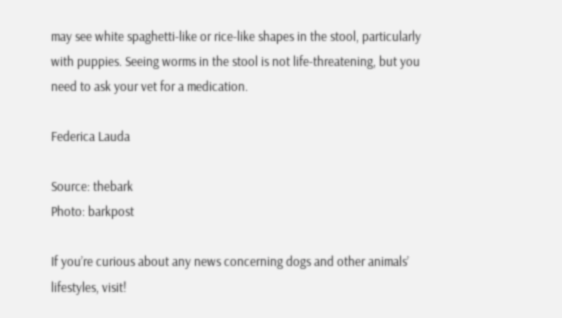may see white spaghetti-like or rice-like shapes in the stool, particularly with puppies. Seeing worms in the stool is not life-threatening, but you need to ask your vet for a medication.

Federica Lauda

Source: thebark
Photo: barkpost

If you’re curious about any news concerning dogs and other animals’ lifestyles, visit!